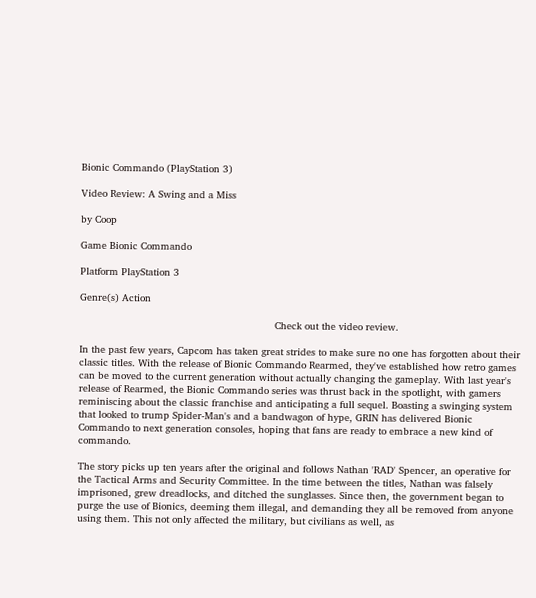Bionic Commando (PlayStation 3)

Video Review: A Swing and a Miss

by Coop

Game Bionic Commando

Platform PlayStation 3

Genre(s) Action

                                                                 Check out the video review.

In the past few years, Capcom has taken great strides to make sure no one has forgotten about their classic titles. With the release of Bionic Commando Rearmed, they've established how retro games can be moved to the current generation without actually changing the gameplay. With last year's release of Rearmed, the Bionic Commando series was thrust back in the spotlight, with gamers reminiscing about the classic franchise and anticipating a full sequel. Boasting a swinging system that looked to trump Spider-Man's and a bandwagon of hype, GRIN has delivered Bionic Commando to next generation consoles, hoping that fans are ready to embrace a new kind of commando.

The story picks up ten years after the original and follows Nathan 'RAD' Spencer, an operative for the Tactical Arms and Security Committee. In the time between the titles, Nathan was falsely imprisoned, grew dreadlocks, and ditched the sunglasses. Since then, the government began to purge the use of Bionics, deeming them illegal, and demanding they all be removed from anyone using them. This not only affected the military, but civilians as well, as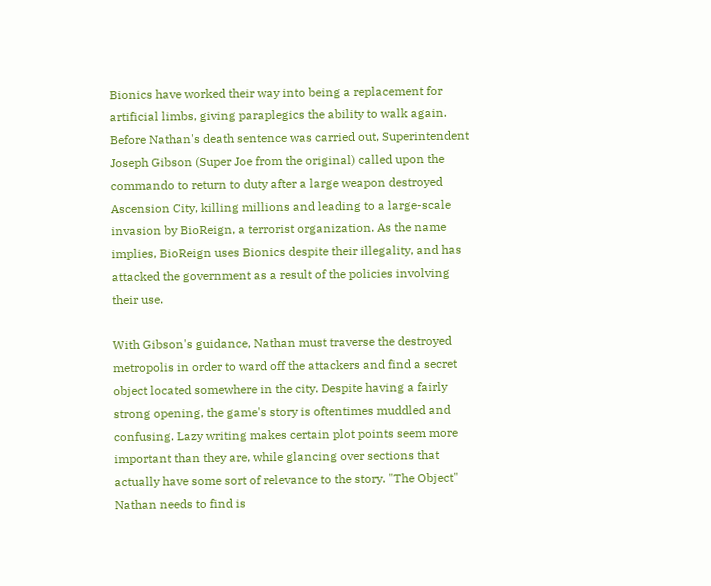Bionics have worked their way into being a replacement for artificial limbs, giving paraplegics the ability to walk again. Before Nathan's death sentence was carried out, Superintendent Joseph Gibson (Super Joe from the original) called upon the commando to return to duty after a large weapon destroyed Ascension City, killing millions and leading to a large-scale invasion by BioReign, a terrorist organization. As the name implies, BioReign uses Bionics despite their illegality, and has attacked the government as a result of the policies involving their use.

With Gibson's guidance, Nathan must traverse the destroyed metropolis in order to ward off the attackers and find a secret object located somewhere in the city. Despite having a fairly strong opening, the game's story is oftentimes muddled and confusing. Lazy writing makes certain plot points seem more important than they are, while glancing over sections that actually have some sort of relevance to the story. "The Object" Nathan needs to find is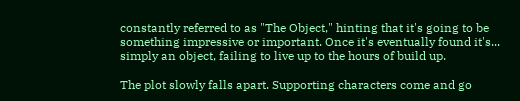constantly referred to as "The Object," hinting that it's going to be something impressive or important. Once it's eventually found it's... simply an object, failing to live up to the hours of build up.

The plot slowly falls apart. Supporting characters come and go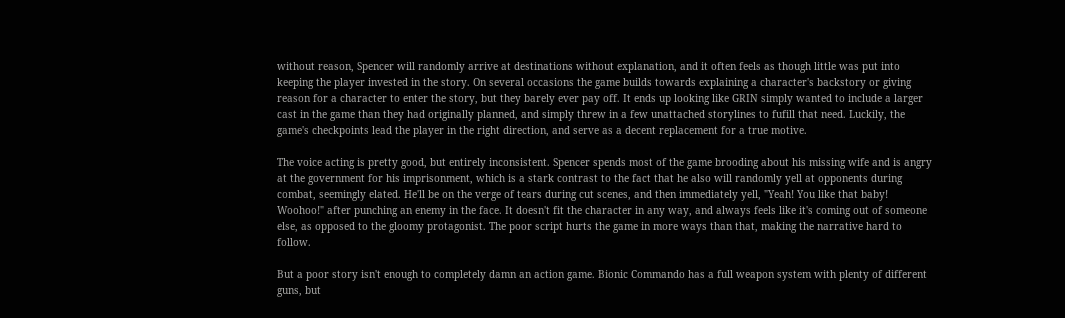without reason, Spencer will randomly arrive at destinations without explanation, and it often feels as though little was put into keeping the player invested in the story. On several occasions the game builds towards explaining a character's backstory or giving reason for a character to enter the story, but they barely ever pay off. It ends up looking like GRIN simply wanted to include a larger cast in the game than they had originally planned, and simply threw in a few unattached storylines to fufill that need. Luckily, the game's checkpoints lead the player in the right direction, and serve as a decent replacement for a true motive.

The voice acting is pretty good, but entirely inconsistent. Spencer spends most of the game brooding about his missing wife and is angry at the government for his imprisonment, which is a stark contrast to the fact that he also will randomly yell at opponents during combat, seemingly elated. He'll be on the verge of tears during cut scenes, and then immediately yell, "Yeah! You like that baby! Woohoo!" after punching an enemy in the face. It doesn't fit the character in any way, and always feels like it's coming out of someone else, as opposed to the gloomy protagonist. The poor script hurts the game in more ways than that, making the narrative hard to follow.

But a poor story isn't enough to completely damn an action game. Bionic Commando has a full weapon system with plenty of different guns, but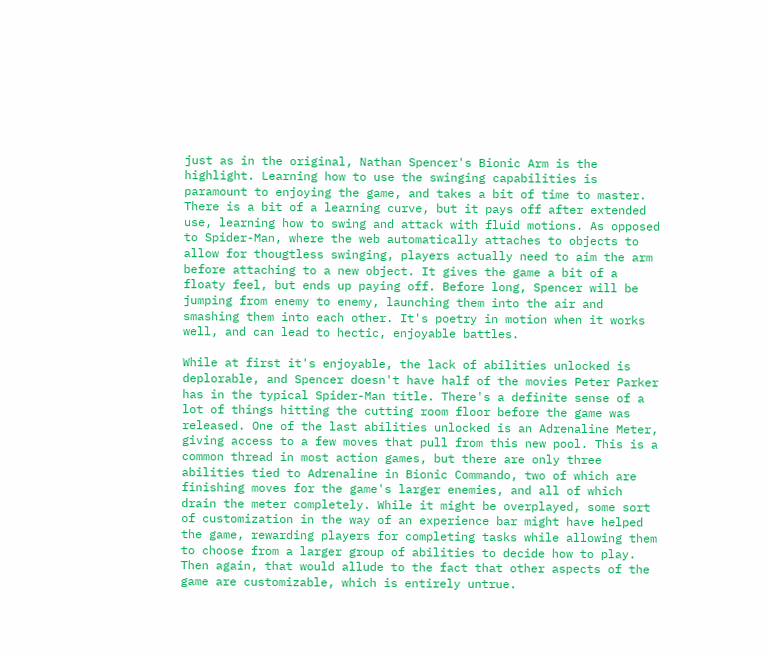just as in the original, Nathan Spencer's Bionic Arm is the highlight. Learning how to use the swinging capabilities is paramount to enjoying the game, and takes a bit of time to master. There is a bit of a learning curve, but it pays off after extended use, learning how to swing and attack with fluid motions. As opposed to Spider-Man, where the web automatically attaches to objects to allow for thougtless swinging, players actually need to aim the arm before attaching to a new object. It gives the game a bit of a floaty feel, but ends up paying off. Before long, Spencer will be jumping from enemy to enemy, launching them into the air and smashing them into each other. It's poetry in motion when it works well, and can lead to hectic, enjoyable battles.

While at first it's enjoyable, the lack of abilities unlocked is deplorable, and Spencer doesn't have half of the movies Peter Parker has in the typical Spider-Man title. There's a definite sense of a lot of things hitting the cutting room floor before the game was released. One of the last abilities unlocked is an Adrenaline Meter, giving access to a few moves that pull from this new pool. This is a common thread in most action games, but there are only three abilities tied to Adrenaline in Bionic Commando, two of which are finishing moves for the game's larger enemies, and all of which drain the meter completely. While it might be overplayed, some sort of customization in the way of an experience bar might have helped the game, rewarding players for completing tasks while allowing them to choose from a larger group of abilities to decide how to play. Then again, that would allude to the fact that other aspects of the game are customizable, which is entirely untrue.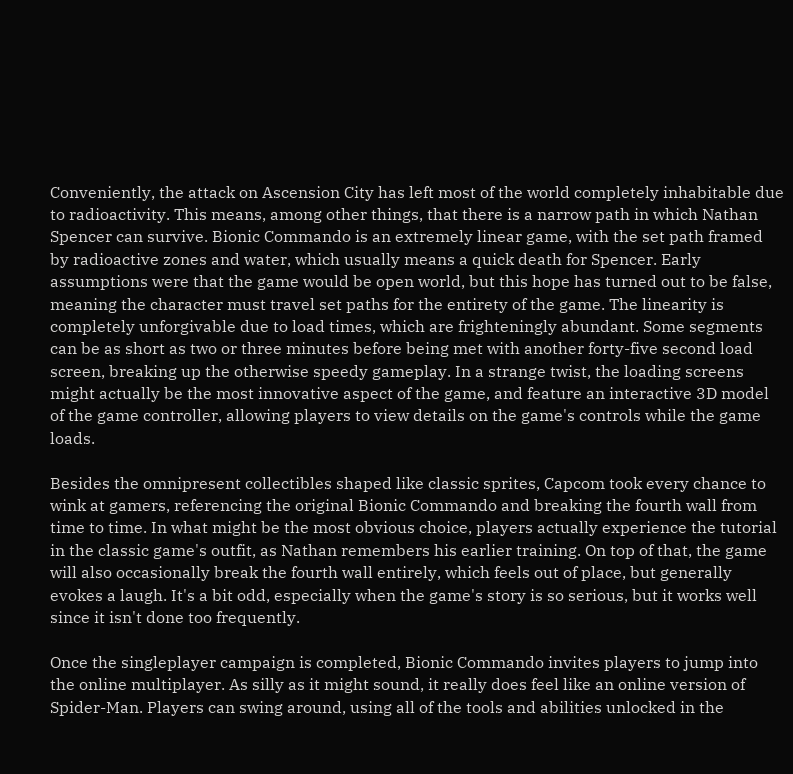Conveniently, the attack on Ascension City has left most of the world completely inhabitable due to radioactivity. This means, among other things, that there is a narrow path in which Nathan Spencer can survive. Bionic Commando is an extremely linear game, with the set path framed by radioactive zones and water, which usually means a quick death for Spencer. Early assumptions were that the game would be open world, but this hope has turned out to be false, meaning the character must travel set paths for the entirety of the game. The linearity is completely unforgivable due to load times, which are frighteningly abundant. Some segments can be as short as two or three minutes before being met with another forty-five second load screen, breaking up the otherwise speedy gameplay. In a strange twist, the loading screens might actually be the most innovative aspect of the game, and feature an interactive 3D model of the game controller, allowing players to view details on the game's controls while the game loads.

Besides the omnipresent collectibles shaped like classic sprites, Capcom took every chance to wink at gamers, referencing the original Bionic Commando and breaking the fourth wall from time to time. In what might be the most obvious choice, players actually experience the tutorial in the classic game's outfit, as Nathan remembers his earlier training. On top of that, the game will also occasionally break the fourth wall entirely, which feels out of place, but generally evokes a laugh. It's a bit odd, especially when the game's story is so serious, but it works well since it isn't done too frequently.

Once the singleplayer campaign is completed, Bionic Commando invites players to jump into the online multiplayer. As silly as it might sound, it really does feel like an online version of Spider-Man. Players can swing around, using all of the tools and abilities unlocked in the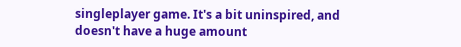singleplayer game. It's a bit uninspired, and doesn't have a huge amount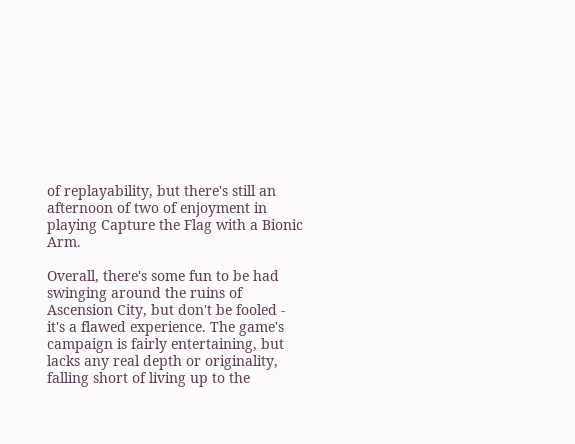of replayability, but there's still an afternoon of two of enjoyment in playing Capture the Flag with a Bionic Arm.

Overall, there's some fun to be had swinging around the ruins of Ascension City, but don't be fooled - it's a flawed experience. The game's campaign is fairly entertaining, but lacks any real depth or originality, falling short of living up to the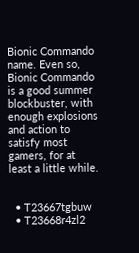Bionic Commando name. Even so, Bionic Commando is a good summer blockbuster, with enough explosions and action to satisfy most gamers, for at least a little while.


  • T23667tgbuw
  • T23668r4zl2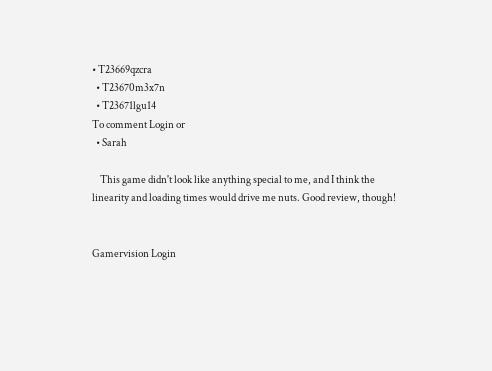• T23669qzcra
  • T23670m3x7n
  • T23671lgu14
To comment Login or
  • Sarah

    This game didn't look like anything special to me, and I think the linearity and loading times would drive me nuts. Good review, though!


Gamervision Login